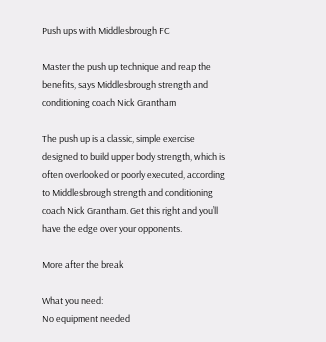Push ups with Middlesbrough FC

Master the push up technique and reap the benefits, says Middlesbrough strength and conditioning coach Nick Grantham

The push up is a classic, simple exercise designed to build upper body strength, which is often overlooked or poorly executed, according to Middlesbrough strength and conditioning coach Nick Grantham. Get this right and you’ll have the edge over your opponents.

More after the break

What you need:
No equipment needed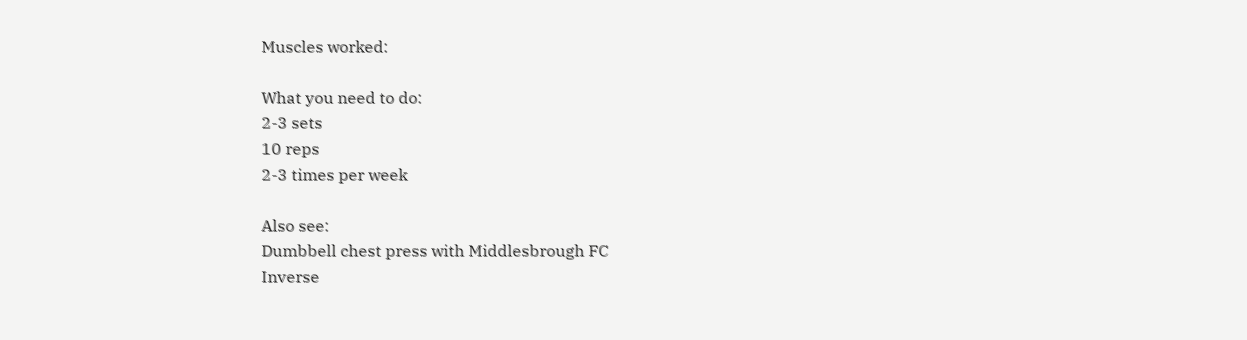Muscles worked:

What you need to do:
2-3 sets
10 reps
2-3 times per week

Also see:
Dumbbell chest press with Middlesbrough FC
Inverse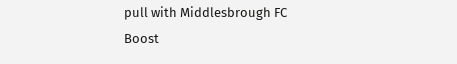pull with Middlesbrough FC
Boost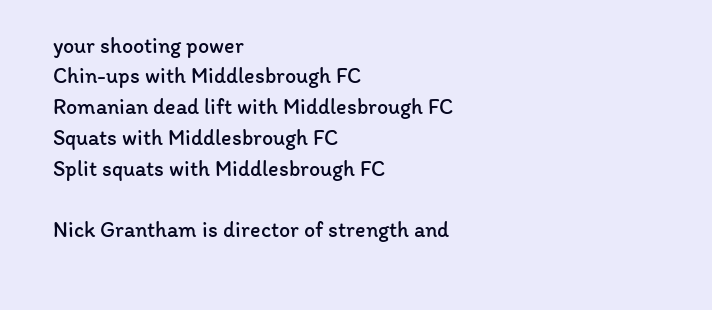your shooting power
Chin-ups with Middlesbrough FC
Romanian dead lift with Middlesbrough FC
Squats with Middlesbrough FC
Split squats with Middlesbrough FC

Nick Grantham is director of strength and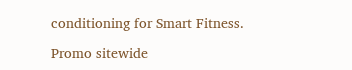conditioning for Smart Fitness.

Promo sitewide